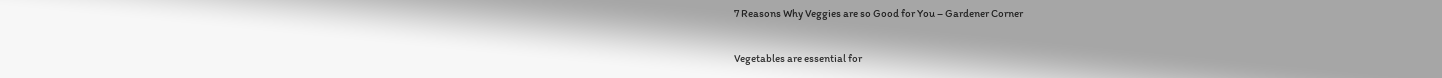7 Reasons Why Veggies are so Good for You – Gardener Corner

Vegetables are essential for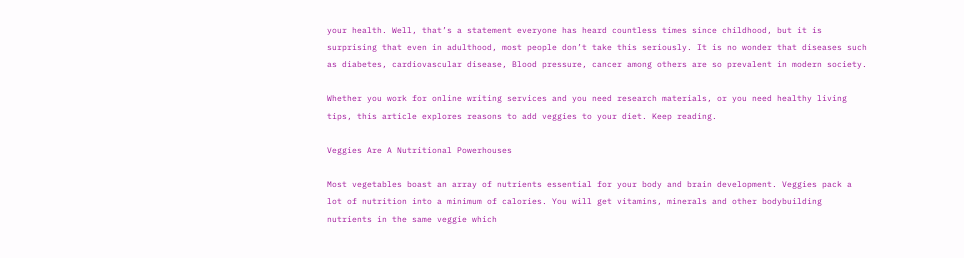your health. Well, that’s a statement everyone has heard countless times since childhood, but it is surprising that even in adulthood, most people don’t take this seriously. It is no wonder that diseases such as diabetes, cardiovascular disease, Blood pressure, cancer among others are so prevalent in modern society.

Whether you work for online writing services and you need research materials, or you need healthy living tips, this article explores reasons to add veggies to your diet. Keep reading.

Veggies Are A Nutritional Powerhouses

Most vegetables boast an array of nutrients essential for your body and brain development. Veggies pack a lot of nutrition into a minimum of calories. You will get vitamins, minerals and other bodybuilding nutrients in the same veggie which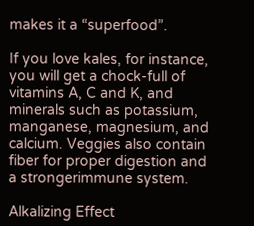makes it a “superfood”.

If you love kales, for instance, you will get a chock-full of vitamins A, C and K, and minerals such as potassium, manganese, magnesium, and calcium. Veggies also contain fiber for proper digestion and a strongerimmune system.

Alkalizing Effect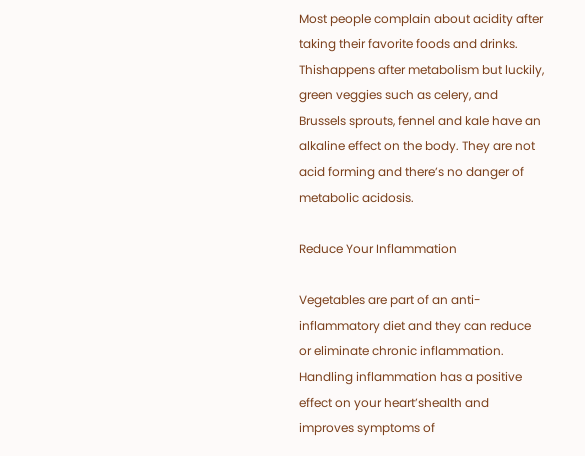Most people complain about acidity after taking their favorite foods and drinks. Thishappens after metabolism but luckily, green veggies such as celery, and Brussels sprouts, fennel and kale have an alkaline effect on the body. They are not acid forming and there’s no danger of metabolic acidosis.

Reduce Your Inflammation

Vegetables are part of an anti-inflammatory diet and they can reduce or eliminate chronic inflammation. Handling inflammation has a positive effect on your heart’shealth and improves symptoms of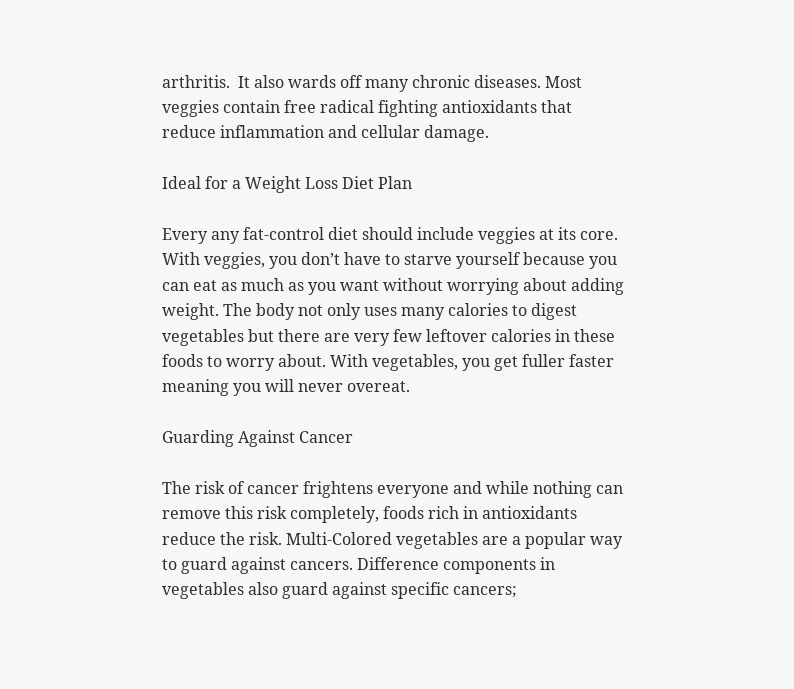arthritis.  It also wards off many chronic diseases. Most veggies contain free radical fighting antioxidants that reduce inflammation and cellular damage.

Ideal for a Weight Loss Diet Plan

Every any fat-control diet should include veggies at its core. With veggies, you don’t have to starve yourself because you can eat as much as you want without worrying about adding weight. The body not only uses many calories to digest vegetables but there are very few leftover calories in these foods to worry about. With vegetables, you get fuller faster meaning you will never overeat.

Guarding Against Cancer

The risk of cancer frightens everyone and while nothing can remove this risk completely, foods rich in antioxidants reduce the risk. Multi-Colored vegetables are a popular way to guard against cancers. Difference components in vegetables also guard against specific cancers;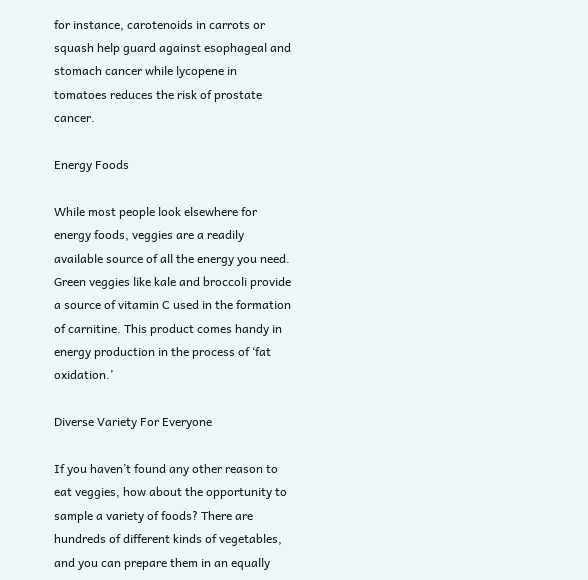for instance, carotenoids in carrots or squash help guard against esophageal and stomach cancer while lycopene in tomatoes reduces the risk of prostate cancer.

Energy Foods

While most people look elsewhere for energy foods, veggies are a readily available source of all the energy you need. Green veggies like kale and broccoli provide a source of vitamin C used in the formation of carnitine. This product comes handy in energy production in the process of ‘fat oxidation.’

Diverse Variety For Everyone

If you haven’t found any other reason to eat veggies, how about the opportunity to sample a variety of foods? There are hundreds of different kinds of vegetables, and you can prepare them in an equally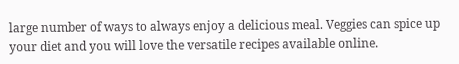large number of ways to always enjoy a delicious meal. Veggies can spice up your diet and you will love the versatile recipes available online.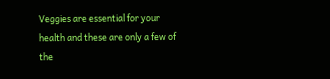Veggies are essential for your health and these are only a few of the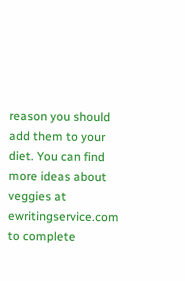reason you should add them to your diet. You can find more ideas about veggies at ewritingservice.com to complete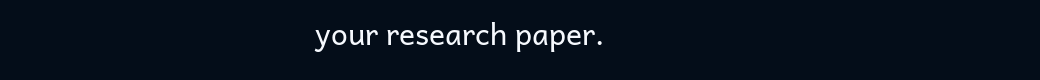your research paper.